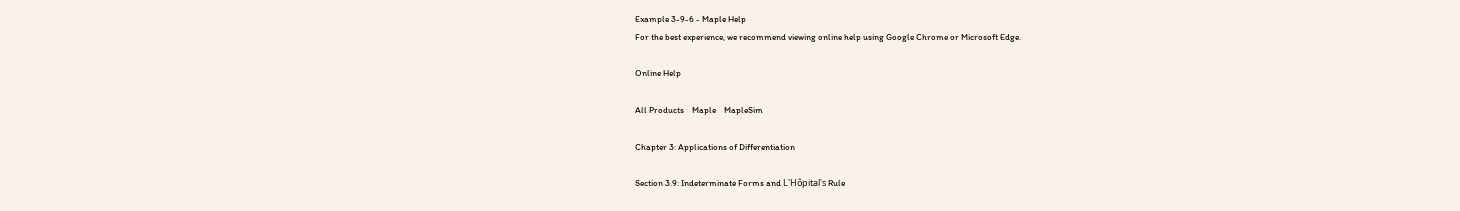Example 3-9-6 - Maple Help
For the best experience, we recommend viewing online help using Google Chrome or Microsoft Edge.

Online Help

All Products    Maple    MapleSim

Chapter 3: Applications of Differentiation

Section 3.9: Indeterminate Forms and L'Hôpital's Rule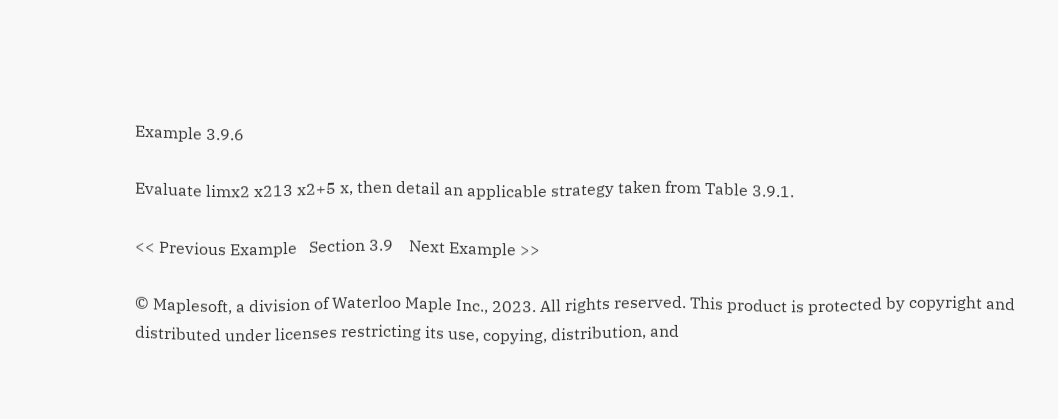Example 3.9.6

Evaluate limx2 x213 x2+5 x, then detail an applicable strategy taken from Table 3.9.1.

<< Previous Example   Section 3.9    Next Example >>

© Maplesoft, a division of Waterloo Maple Inc., 2023. All rights reserved. This product is protected by copyright and distributed under licenses restricting its use, copying, distribution, and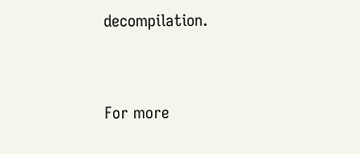decompilation.


For more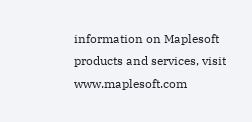information on Maplesoft products and services, visit www.maplesoft.com